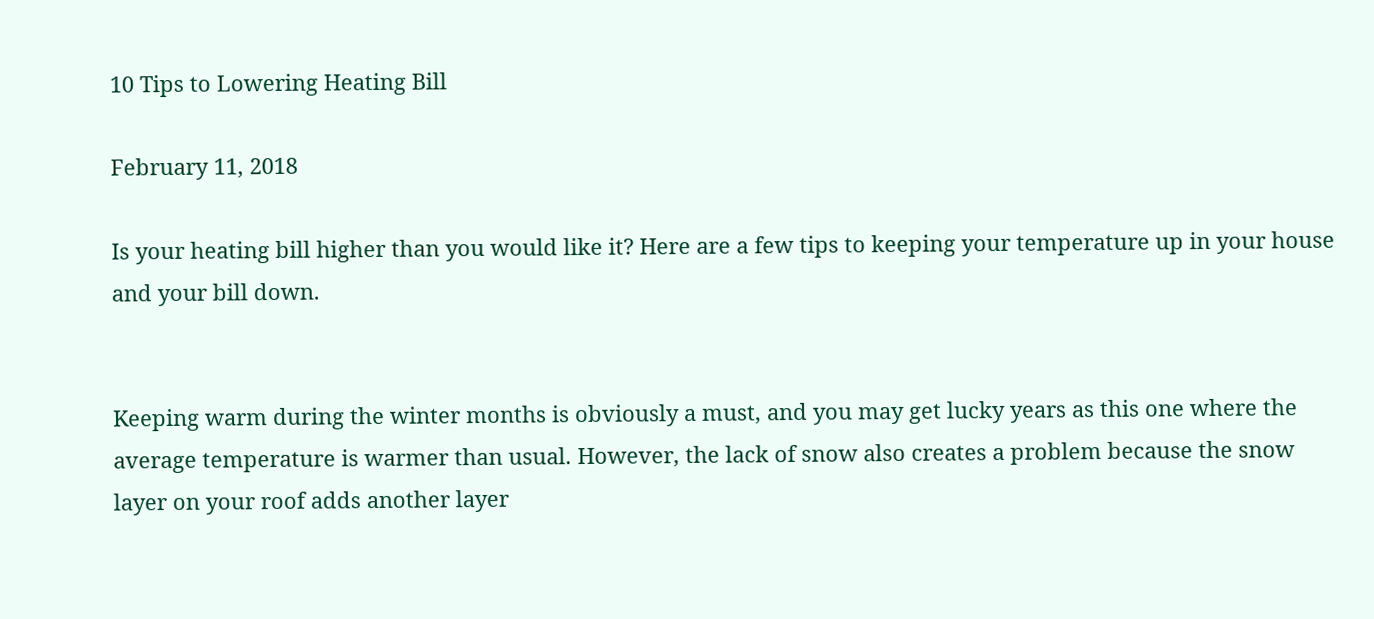10 Tips to Lowering Heating Bill

February 11, 2018

Is your heating bill higher than you would like it? Here are a few tips to keeping your temperature up in your house and your bill down.


Keeping warm during the winter months is obviously a must, and you may get lucky years as this one where the average temperature is warmer than usual. However, the lack of snow also creates a problem because the snow layer on your roof adds another layer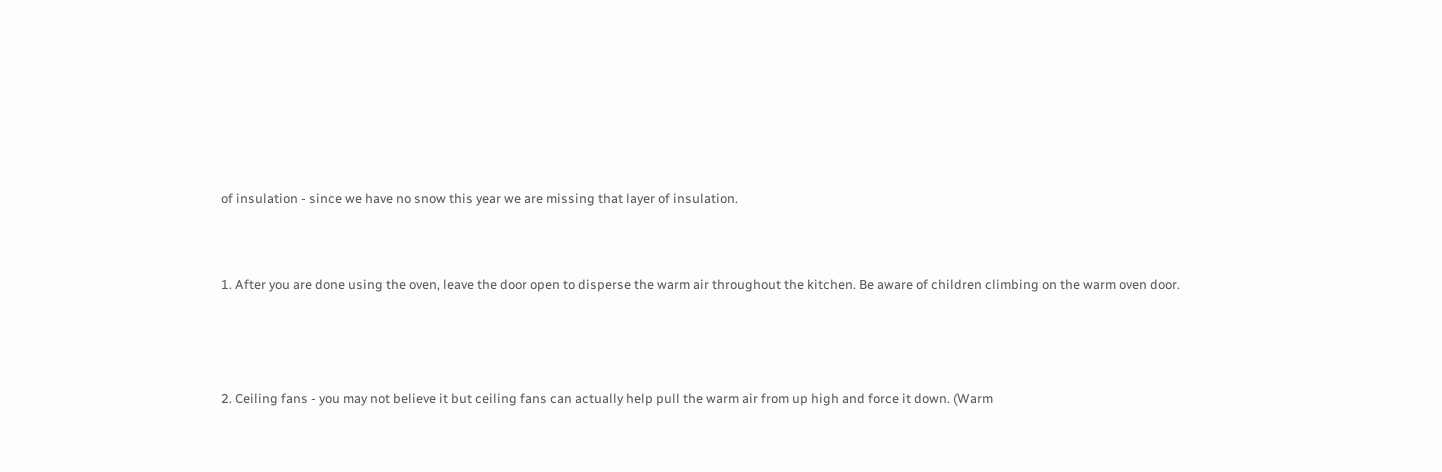of insulation - since we have no snow this year we are missing that layer of insulation.


1. After you are done using the oven, leave the door open to disperse the warm air throughout the kitchen. Be aware of children climbing on the warm oven door.



2. Ceiling fans - you may not believe it but ceiling fans can actually help pull the warm air from up high and force it down. (Warm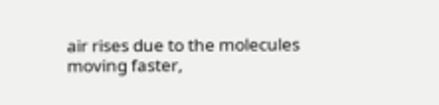air rises due to the molecules moving faster,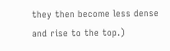they then become less dense and rise to the top.)